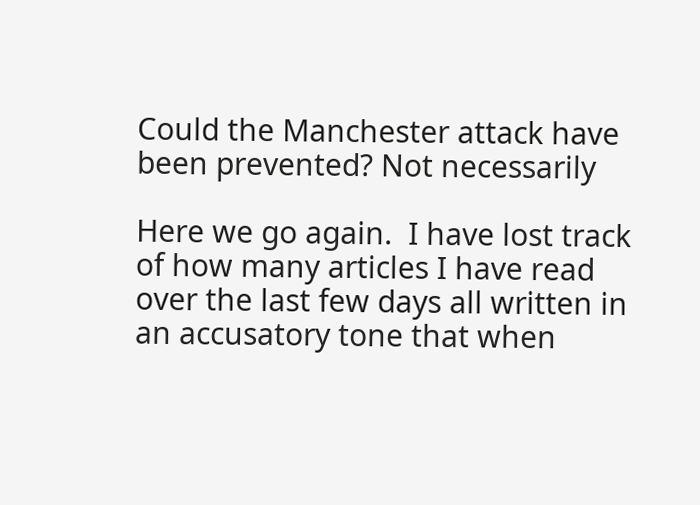Could the Manchester attack have been prevented? Not necessarily

Here we go again.  I have lost track of how many articles I have read over the last few days all written in an accusatory tone that when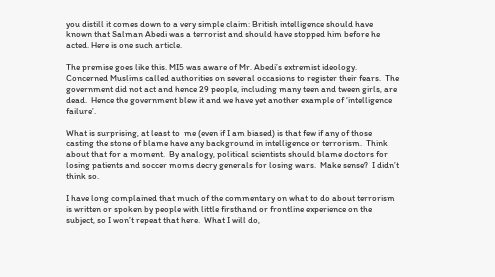you distill it comes down to a very simple claim: British intelligence should have known that Salman Abedi was a terrorist and should have stopped him before he acted. Here is one such article.

The premise goes like this. MI5 was aware of Mr. Abedi’s extremist ideology.  Concerned Muslims called authorities on several occasions to register their fears.  The government did not act and hence 29 people, including many teen and tween girls, are dead.  Hence the government blew it and we have yet another example of ‘intelligence failure’.

What is surprising, at least to  me (even if I am biased) is that few if any of those casting the stone of blame have any background in intelligence or terrorism.  Think about that for a moment.  By analogy, political scientists should blame doctors for losing patients and soccer moms decry generals for losing wars.  Make sense?  I didn’t think so.

I have long complained that much of the commentary on what to do about terrorism is written or spoken by people with little firsthand or frontline experience on the subject, so I won’t repeat that here.  What I will do,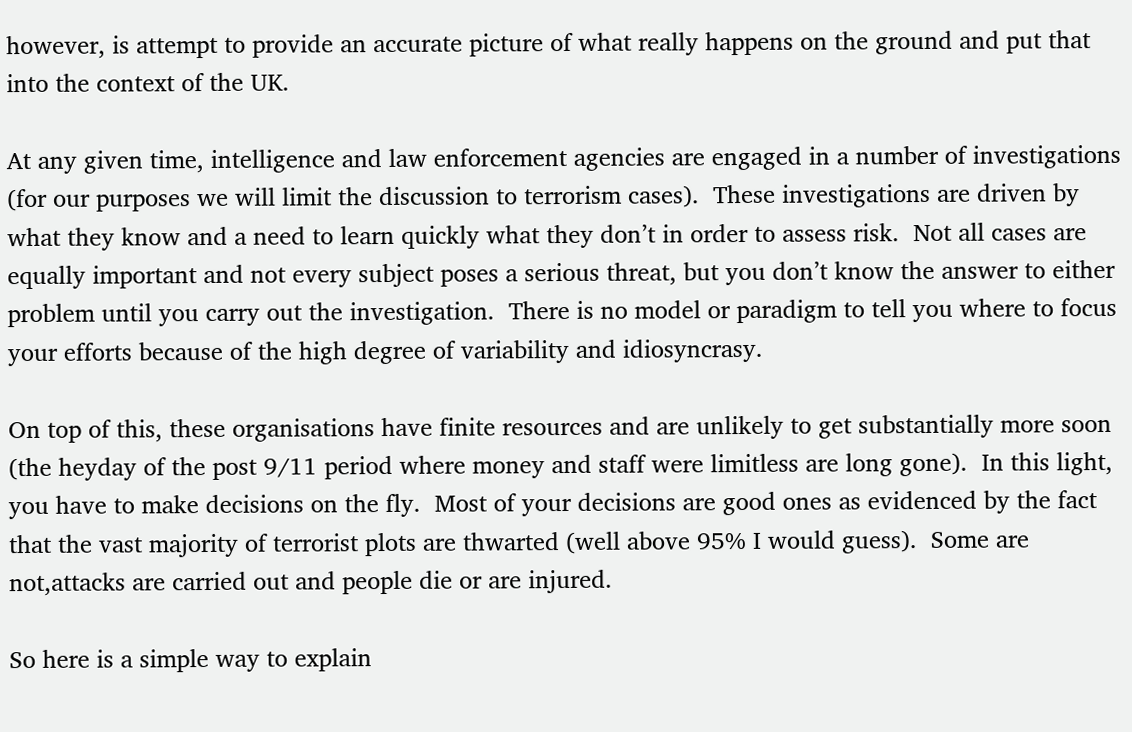however, is attempt to provide an accurate picture of what really happens on the ground and put that into the context of the UK.

At any given time, intelligence and law enforcement agencies are engaged in a number of investigations (for our purposes we will limit the discussion to terrorism cases).  These investigations are driven by what they know and a need to learn quickly what they don’t in order to assess risk.  Not all cases are equally important and not every subject poses a serious threat, but you don’t know the answer to either problem until you carry out the investigation.  There is no model or paradigm to tell you where to focus your efforts because of the high degree of variability and idiosyncrasy.

On top of this, these organisations have finite resources and are unlikely to get substantially more soon (the heyday of the post 9/11 period where money and staff were limitless are long gone).  In this light, you have to make decisions on the fly.  Most of your decisions are good ones as evidenced by the fact that the vast majority of terrorist plots are thwarted (well above 95% I would guess).  Some are not,attacks are carried out and people die or are injured.

So here is a simple way to explain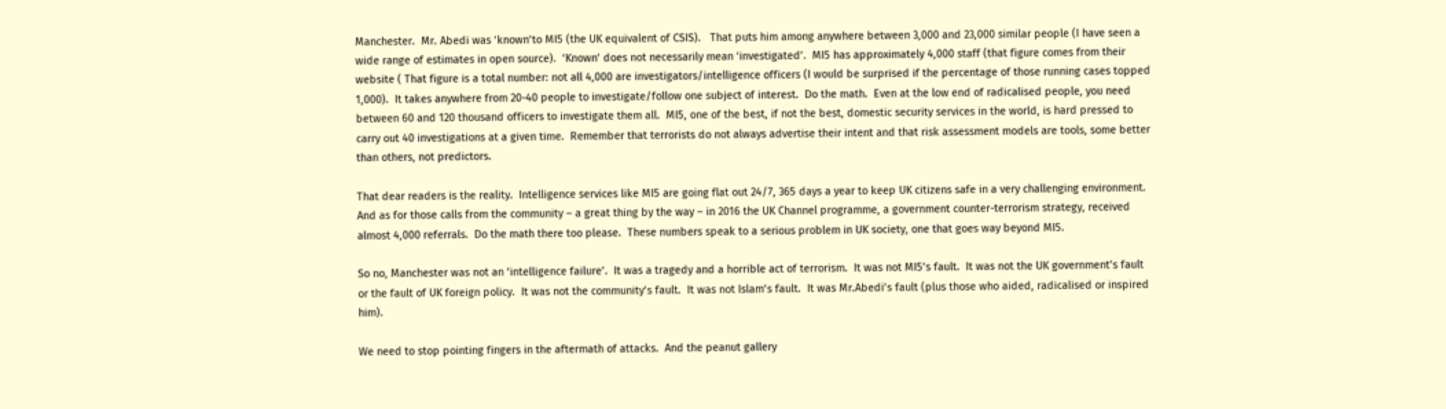Manchester.  Mr. Abedi was ‘known’to MI5 (the UK equivalent of CSIS).   That puts him among anywhere between 3,000 and 23,000 similar people (I have seen a wide range of estimates in open source).  ‘Known’ does not necessarily mean ‘investigated’.  MI5 has approximately 4,000 staff (that figure comes from their website ( That figure is a total number: not all 4,000 are investigators/intelligence officers (I would be surprised if the percentage of those running cases topped 1,000).  It takes anywhere from 20-40 people to investigate/follow one subject of interest.  Do the math.  Even at the low end of radicalised people, you need between 60 and 120 thousand officers to investigate them all.  MI5, one of the best, if not the best, domestic security services in the world, is hard pressed to carry out 40 investigations at a given time.  Remember that terrorists do not always advertise their intent and that risk assessment models are tools, some better than others, not predictors.

That dear readers is the reality.  Intelligence services like MI5 are going flat out 24/7, 365 days a year to keep UK citizens safe in a very challenging environment.  And as for those calls from the community – a great thing by the way – in 2016 the UK Channel programme, a government counter-terrorism strategy, received almost 4,000 referrals.  Do the math there too please.  These numbers speak to a serious problem in UK society, one that goes way beyond MI5.

So no, Manchester was not an ‘intelligence failure’.  It was a tragedy and a horrible act of terrorism.  It was not MI5’s fault.  It was not the UK government’s fault or the fault of UK foreign policy.  It was not the community’s fault.  It was not Islam’s fault.  It was Mr.Abedi’s fault (plus those who aided, radicalised or inspired him).

We need to stop pointing fingers in the aftermath of attacks.  And the peanut gallery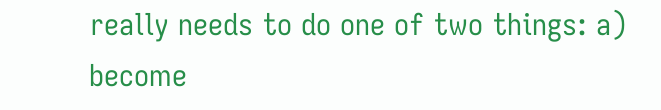really needs to do one of two things: a) become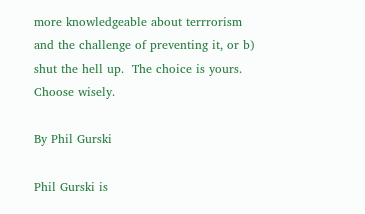more knowledgeable about terrrorism and the challenge of preventing it, or b) shut the hell up.  The choice is yours.  Choose wisely.

By Phil Gurski

Phil Gurski is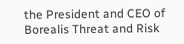the President and CEO of Borealis Threat and Risk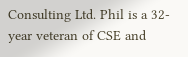Consulting Ltd. Phil is a 32-year veteran of CSE and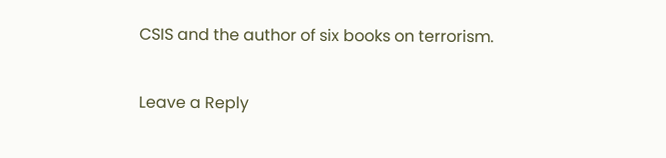CSIS and the author of six books on terrorism.

Leave a Reply